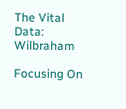The Vital Data: Wilbraham

Focusing On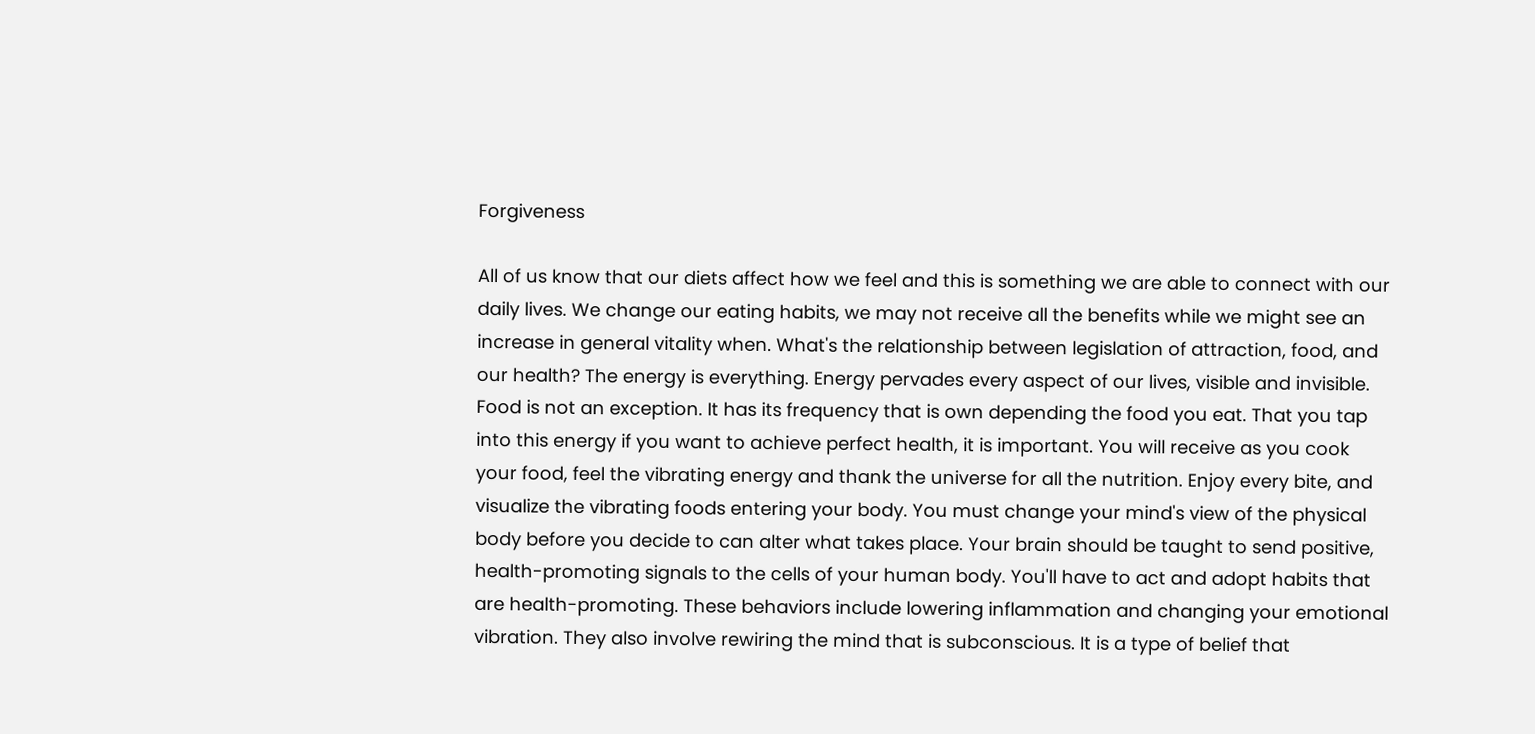Forgiveness

All of us know that our diets affect how we feel and this is something we are able to connect with our daily lives. We change our eating habits, we may not receive all the benefits while we might see an increase in general vitality when. What's the relationship between legislation of attraction, food, and our health? The energy is everything. Energy pervades every aspect of our lives, visible and invisible. Food is not an exception. It has its frequency that is own depending the food you eat. That you tap into this energy if you want to achieve perfect health, it is important. You will receive as you cook your food, feel the vibrating energy and thank the universe for all the nutrition. Enjoy every bite, and visualize the vibrating foods entering your body. You must change your mind's view of the physical body before you decide to can alter what takes place. Your brain should be taught to send positive, health-promoting signals to the cells of your human body. You'll have to act and adopt habits that are health-promoting. These behaviors include lowering inflammation and changing your emotional vibration. They also involve rewiring the mind that is subconscious. It is a type of belief that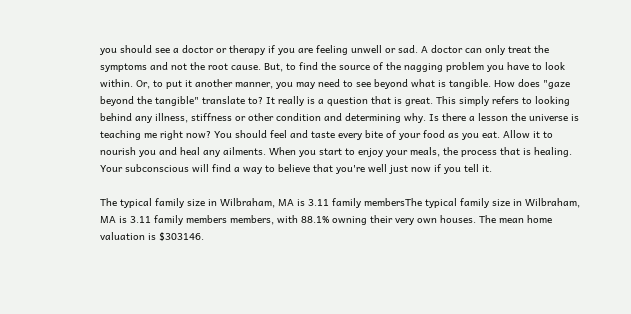you should see a doctor or therapy if you are feeling unwell or sad. A doctor can only treat the symptoms and not the root cause. But, to find the source of the nagging problem you have to look within. Or, to put it another manner, you may need to see beyond what is tangible. How does "gaze beyond the tangible" translate to? It really is a question that is great. This simply refers to looking behind any illness, stiffness or other condition and determining why. Is there a lesson the universe is teaching me right now? You should feel and taste every bite of your food as you eat. Allow it to nourish you and heal any ailments. When you start to enjoy your meals, the process that is healing. Your subconscious will find a way to believe that you're well just now if you tell it.

The typical family size in Wilbraham, MA is 3.11 family membersThe typical family size in Wilbraham, MA is 3.11 family members members, with 88.1% owning their very own houses. The mean home valuation is $303146.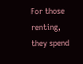For those renting, they spend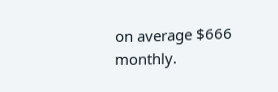on average $666 monthly.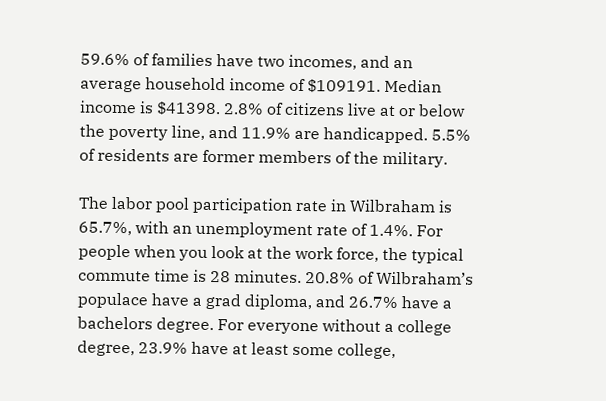59.6% of families have two incomes, and an average household income of $109191. Median income is $41398. 2.8% of citizens live at or below the poverty line, and 11.9% are handicapped. 5.5% of residents are former members of the military.

The labor pool participation rate in Wilbraham is 65.7%, with an unemployment rate of 1.4%. For people when you look at the work force, the typical commute time is 28 minutes. 20.8% of Wilbraham’s populace have a grad diploma, and 26.7% have a bachelors degree. For everyone without a college degree, 23.9% have at least some college,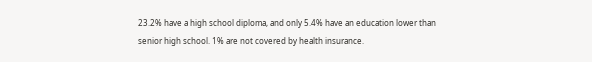23.2% have a high school diploma, and only 5.4% have an education lower than senior high school. 1% are not covered by health insurance.